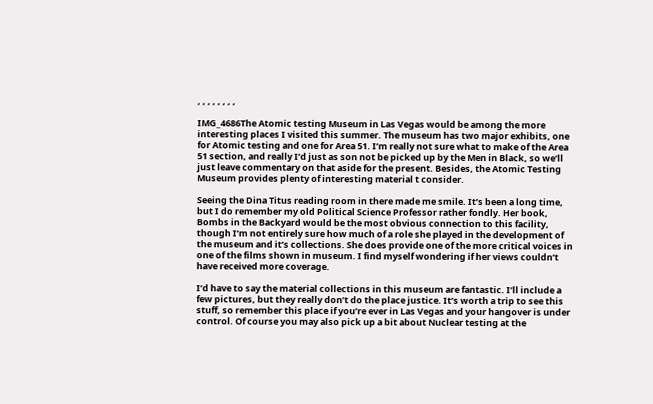, , , , , , , ,

IMG_4686The Atomic testing Museum in Las Vegas would be among the more interesting places I visited this summer. The museum has two major exhibits, one for Atomic testing and one for Area 51. I’m really not sure what to make of the Area 51 section, and really I’d just as son not be picked up by the Men in Black, so we’ll just leave commentary on that aside for the present. Besides, the Atomic Testing Museum provides plenty of interesting material t consider.

Seeing the Dina Titus reading room in there made me smile. It’s been a long time, but I do remember my old Political Science Professor rather fondly. Her book, Bombs in the Backyard would be the most obvious connection to this facility, though I’m not entirely sure how much of a role she played in the development of the museum and it’s collections. She does provide one of the more critical voices in one of the films shown in museum. I find myself wondering if her views couldn’t have received more coverage.

I’d have to say the material collections in this museum are fantastic. I’ll include a few pictures, but they really don’t do the place justice. It’s worth a trip to see this stuff, so remember this place if you’re ever in Las Vegas and your hangover is under control. Of course you may also pick up a bit about Nuclear testing at the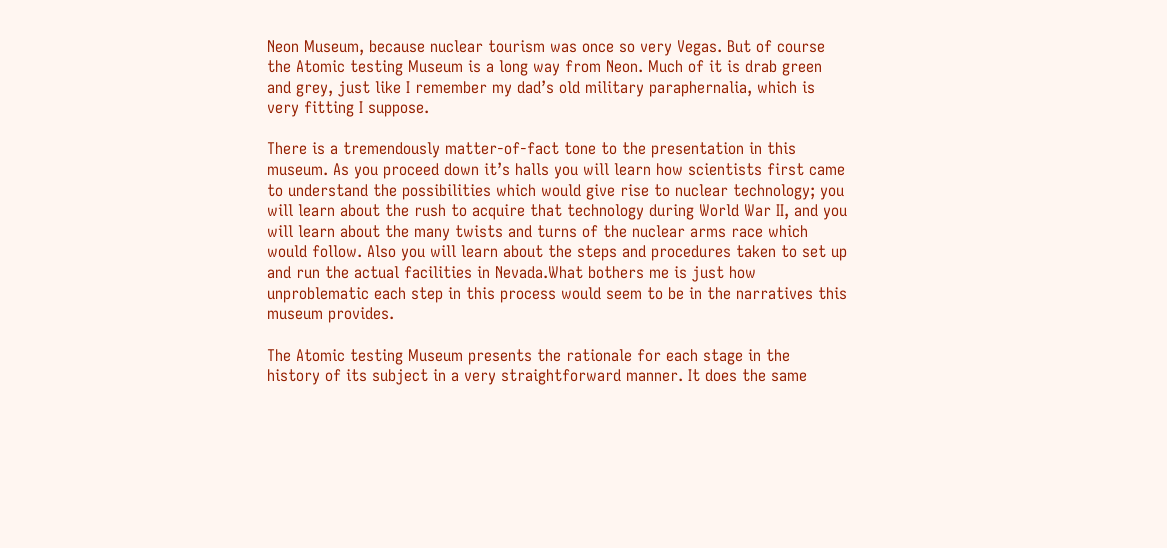Neon Museum, because nuclear tourism was once so very Vegas. But of course the Atomic testing Museum is a long way from Neon. Much of it is drab green and grey, just like I remember my dad’s old military paraphernalia, which is very fitting I suppose.

There is a tremendously matter-of-fact tone to the presentation in this museum. As you proceed down it’s halls you will learn how scientists first came to understand the possibilities which would give rise to nuclear technology; you will learn about the rush to acquire that technology during World War II, and you will learn about the many twists and turns of the nuclear arms race which would follow. Also you will learn about the steps and procedures taken to set up and run the actual facilities in Nevada.What bothers me is just how unproblematic each step in this process would seem to be in the narratives this museum provides.

The Atomic testing Museum presents the rationale for each stage in the history of its subject in a very straightforward manner. It does the same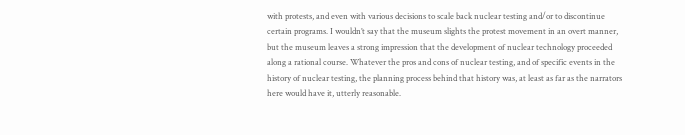with protests, and even with various decisions to scale back nuclear testing and/or to discontinue certain programs. I wouldn’t say that the museum slights the protest movement in an overt manner, but the museum leaves a strong impression that the development of nuclear technology proceeded along a rational course. Whatever the pros and cons of nuclear testing, and of specific events in the history of nuclear testing, the planning process behind that history was, at least as far as the narrators here would have it, utterly reasonable.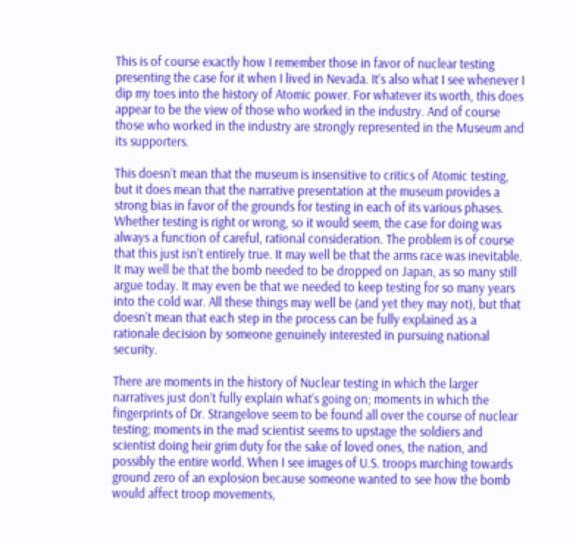This is of course exactly how I remember those in favor of nuclear testing presenting the case for it when I lived in Nevada. It’s also what I see whenever I dip my toes into the history of Atomic power. For whatever its worth, this does appear to be the view of those who worked in the industry. And of course those who worked in the industry are strongly represented in the Museum and its supporters.

This doesn’t mean that the museum is insensitive to critics of Atomic testing, but it does mean that the narrative presentation at the museum provides a strong bias in favor of the grounds for testing in each of its various phases. Whether testing is right or wrong, so it would seem, the case for doing was always a function of careful, rational consideration. The problem is of course that this just isn’t entirely true. It may well be that the arms race was inevitable. It may well be that the bomb needed to be dropped on Japan, as so many still argue today. It may even be that we needed to keep testing for so many years into the cold war. All these things may well be (and yet they may not), but that doesn’t mean that each step in the process can be fully explained as a rationale decision by someone genuinely interested in pursuing national security.

There are moments in the history of Nuclear testing in which the larger narratives just don’t fully explain what’s going on; moments in which the fingerprints of Dr. Strangelove seem to be found all over the course of nuclear testing; moments in the mad scientist seems to upstage the soldiers and scientist doing heir grim duty for the sake of loved ones, the nation, and possibly the entire world. When I see images of U.S. troops marching towards ground zero of an explosion because someone wanted to see how the bomb would affect troop movements,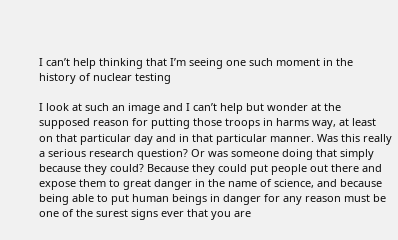I can’t help thinking that I’m seeing one such moment in the history of nuclear testing

I look at such an image and I can’t help but wonder at the supposed reason for putting those troops in harms way, at least on that particular day and in that particular manner. Was this really a serious research question? Or was someone doing that simply because they could? Because they could put people out there and expose them to great danger in the name of science, and because being able to put human beings in danger for any reason must be one of the surest signs ever that you are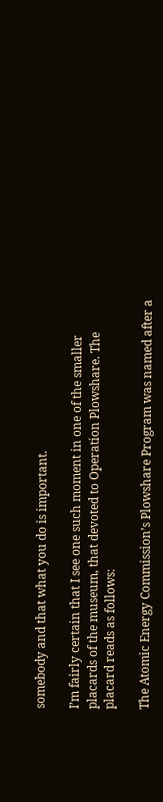somebody and that what you do is important.

I’m fairly certain that I see one such moment in one of the smaller placards of the museum, that devoted to Operation Plowshare. The placard reads as follows:

The Atomic Energy Commission’s Plowshare Program was named after a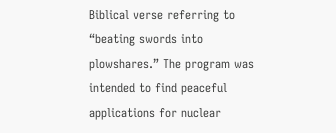Biblical verse referring to “beating swords into plowshares.” The program was intended to find peaceful applications for nuclear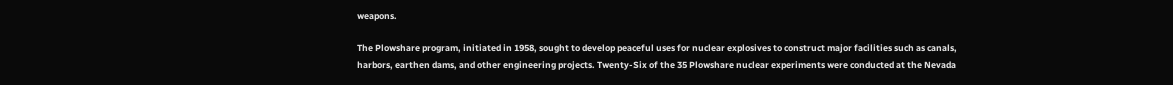weapons.

The Plowshare program, initiated in 1958, sought to develop peaceful uses for nuclear explosives to construct major facilities such as canals, harbors, earthen dams, and other engineering projects. Twenty-Six of the 35 Plowshare nuclear experiments were conducted at the Nevada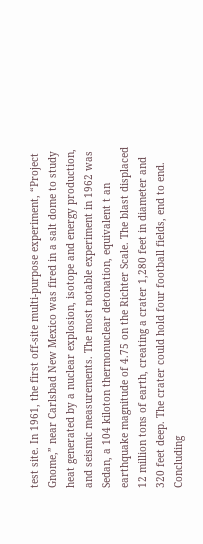test site. In 1961, the first off-site multi-purpose experiment, “Project Gnome,” near Carlsbad New Mexico was fired in a salt dome to study heat generated by a nuclear explosion, isotope and energy production, and seismic measurements. The most notable experiment in 1962 was Sedan, a 104 kiloton thermonuclear detonation, equivalent t an earthquake magnitude of 4.75 on the Richter Scale. The blast displaced 12 million tons of earth, creating a crater 1,280 feet in diameter and 320 feet deep. The crater could hold four football fields, end to end. Concluding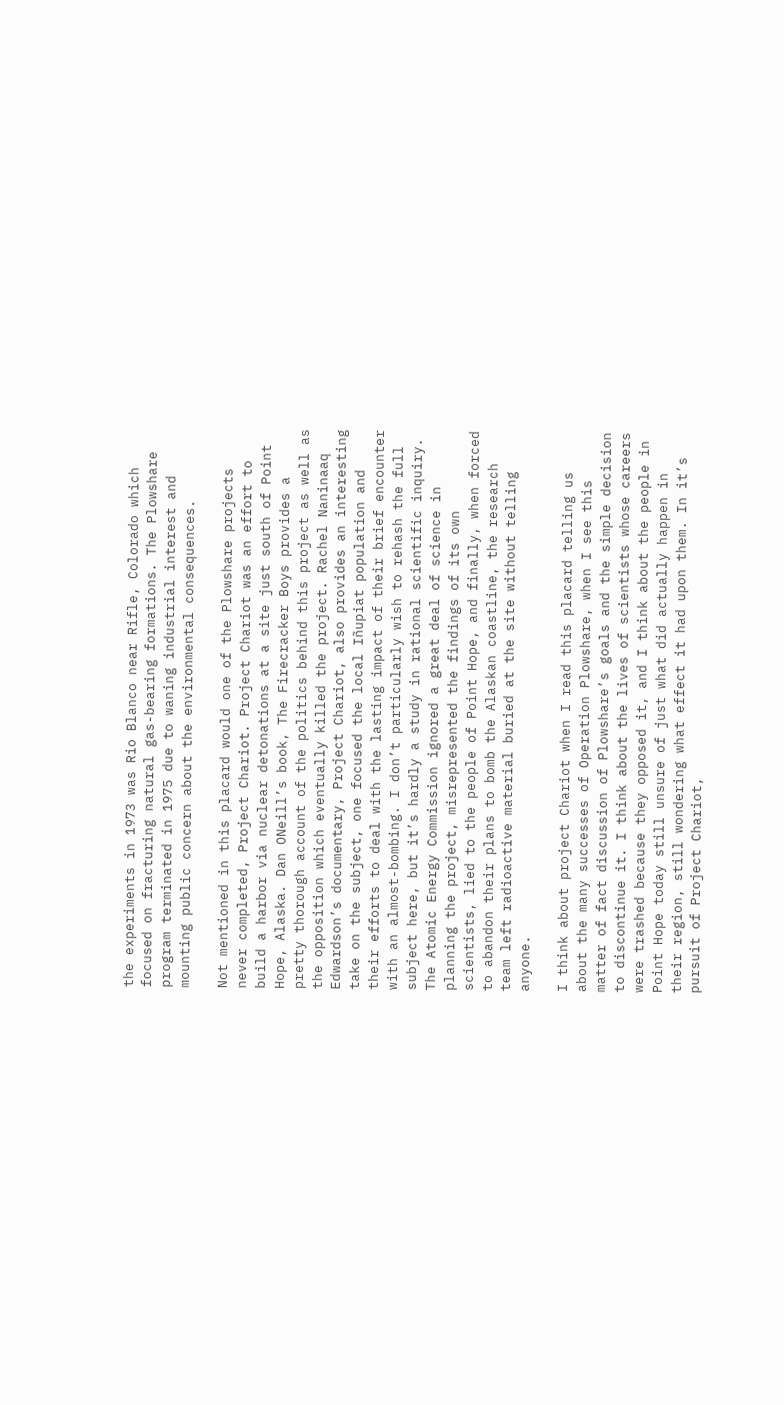the experiments in 1973 was Rio Blanco near Rifle, Colorado which focused on fracturing natural gas-bearing formations. The Plowshare program terminated in 1975 due to waning industrial interest and mounting public concern about the environmental consequences.

Not mentioned in this placard would one of the Plowshare projects never completed, Project Chariot. Project Chariot was an effort to build a harbor via nuclear detonations at a site just south of Point Hope, Alaska. Dan ONeill’s book, The Firecracker Boys provides a pretty thorough account of the politics behind this project as well as the opposition which eventually killed the project. Rachel Naninaaq Edwardson’s documentary, Project Chariot, also provides an interesting take on the subject, one focused the local Iñupiat population and their efforts to deal with the lasting impact of their brief encounter with an almost-bombing. I don’t particularly wish to rehash the full subject here, but it’s hardly a study in rational scientific inquiry. The Atomic Energy Commission ignored a great deal of science in planning the project, misrepresented the findings of its own scientists, lied to the people of Point Hope, and finally, when forced to abandon their plans to bomb the Alaskan coastline, the research team left radioactive material buried at the site without telling anyone.

I think about project Chariot when I read this placard telling us about the many successes of Operation Plowshare, when I see this matter of fact discussion of Plowshare’s goals and the simple decision to discontinue it. I think about the lives of scientists whose careers were trashed because they opposed it, and I think about the people in Point Hope today still unsure of just what did actually happen in their region, still wondering what effect it had upon them. In it’s pursuit of Project Chariot,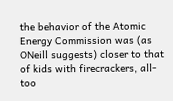the behavior of the Atomic Energy Commission was (as ONeill suggests) closer to that of kids with firecrackers, all-too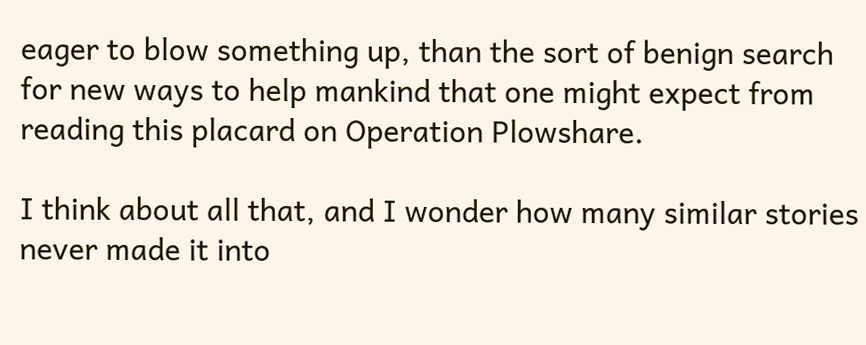eager to blow something up, than the sort of benign search for new ways to help mankind that one might expect from reading this placard on Operation Plowshare.

I think about all that, and I wonder how many similar stories never made it into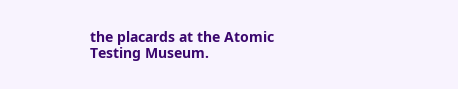the placards at the Atomic Testing Museum.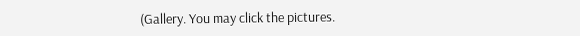(Gallery. You may click the pictures.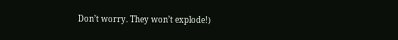Don’t worry. They won’t explode!)